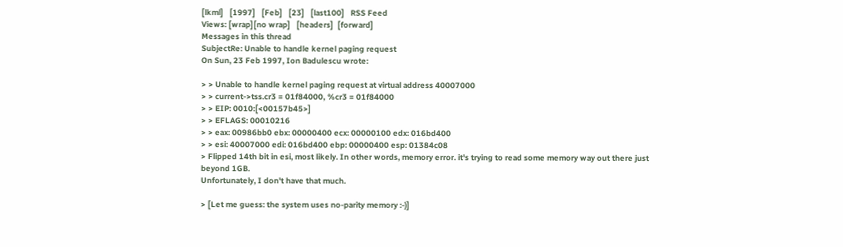[lkml]   [1997]   [Feb]   [23]   [last100]   RSS Feed
Views: [wrap][no wrap]   [headers]  [forward]
Messages in this thread
SubjectRe: Unable to handle kernel paging request
On Sun, 23 Feb 1997, Ion Badulescu wrote:

> > Unable to handle kernel paging request at virtual address 40007000
> > current->tss.cr3 = 01f84000, %cr3 = 01f84000
> > EIP: 0010:[<00157b45>]
> > EFLAGS: 00010216
> > eax: 00986bb0 ebx: 00000400 ecx: 00000100 edx: 016bd400
> > esi: 40007000 edi: 016bd400 ebp: 00000400 esp: 01384c08
> Flipped 14th bit in esi, most likely. In other words, memory error. it's trying to read some memory way out there just beyond 1GB.
Unfortunately, I don't have that much.

> [Let me guess: the system uses no-parity memory :-)]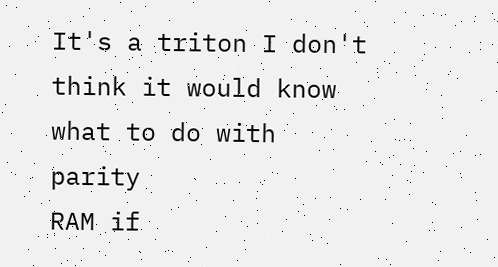It's a triton I don't think it would know what to do with parity
RAM if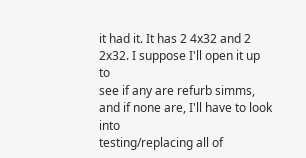it had it. It has 2 4x32 and 2 2x32. I suppose I'll open it up to
see if any are refurb simms, and if none are, I'll have to look into
testing/replacing all of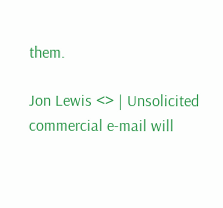them.

Jon Lewis <> | Unsolicited commercial e-mail will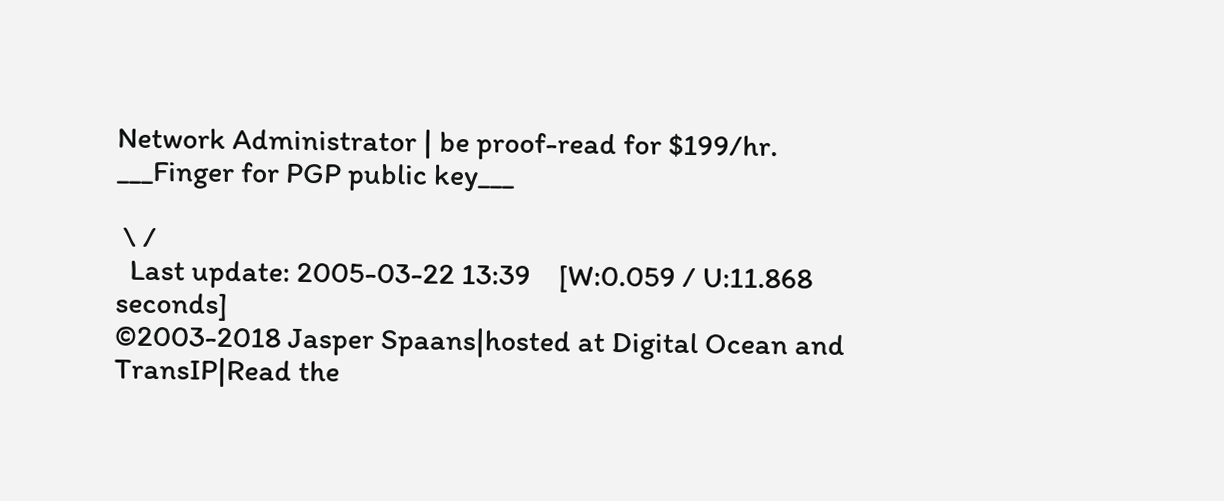Network Administrator | be proof-read for $199/hr.
___Finger for PGP public key___

 \ /
  Last update: 2005-03-22 13:39    [W:0.059 / U:11.868 seconds]
©2003-2018 Jasper Spaans|hosted at Digital Ocean and TransIP|Read the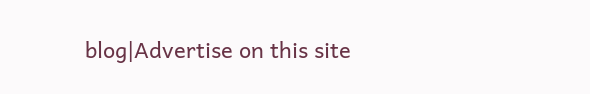blog|Advertise on this site